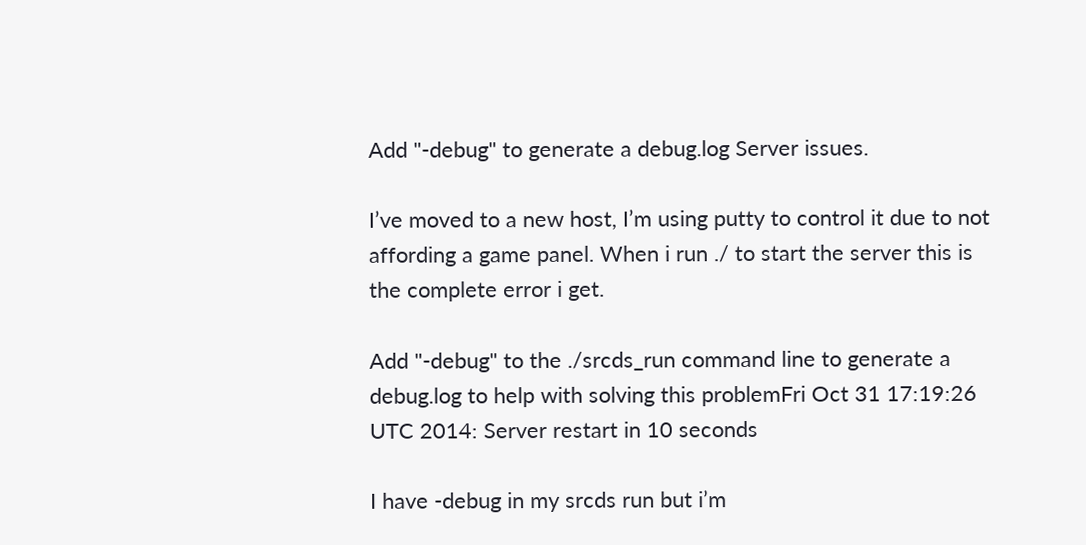Add "-debug" to generate a debug.log Server issues.

I’ve moved to a new host, I’m using putty to control it due to not affording a game panel. When i run ./ to start the server this is the complete error i get.

Add "-debug" to the ./srcds_run command line to generate a debug.log to help with solving this problemFri Oct 31 17:19:26 UTC 2014: Server restart in 10 seconds

I have -debug in my srcds run but i’m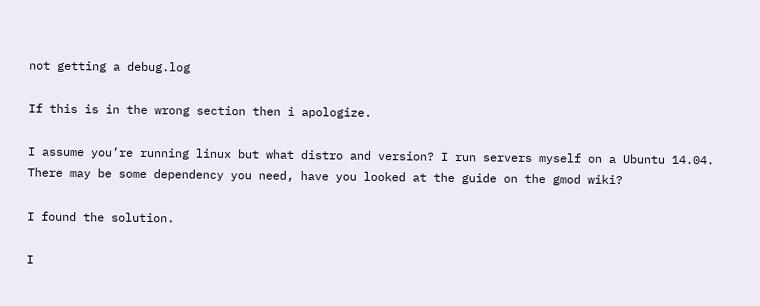not getting a debug.log

If this is in the wrong section then i apologize.

I assume you’re running linux but what distro and version? I run servers myself on a Ubuntu 14.04. There may be some dependency you need, have you looked at the guide on the gmod wiki?

I found the solution.

I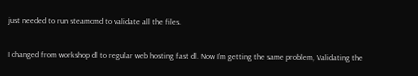just needed to run steamcmd to validate all the files.

I changed from workshop dl to regular web hosting fast dl. Now I’m getting the same problem, Validating the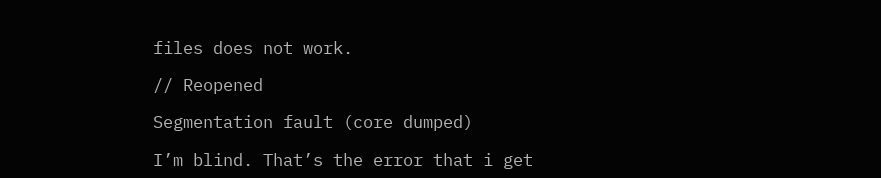files does not work.

// Reopened

Segmentation fault (core dumped)

I’m blind. That’s the error that i get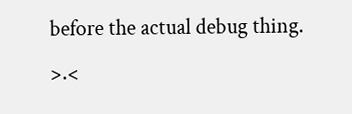before the actual debug thing. >.<